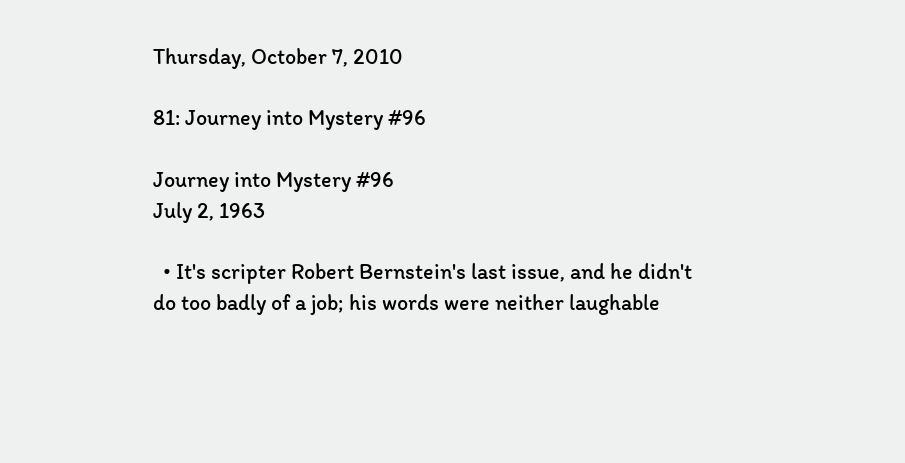Thursday, October 7, 2010

81: Journey into Mystery #96

Journey into Mystery #96
July 2, 1963

  • It's scripter Robert Bernstein's last issue, and he didn't do too badly of a job; his words were neither laughable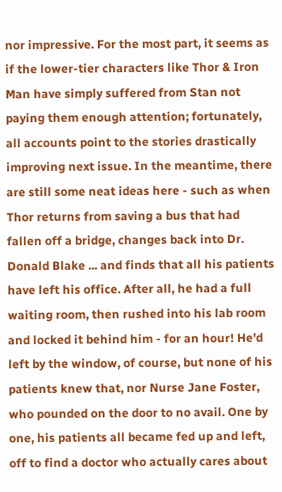nor impressive. For the most part, it seems as if the lower-tier characters like Thor & Iron Man have simply suffered from Stan not paying them enough attention; fortunately, all accounts point to the stories drastically improving next issue. In the meantime, there are still some neat ideas here - such as when Thor returns from saving a bus that had fallen off a bridge, changes back into Dr. Donald Blake ... and finds that all his patients have left his office. After all, he had a full waiting room, then rushed into his lab room and locked it behind him - for an hour! He'd left by the window, of course, but none of his patients knew that, nor Nurse Jane Foster, who pounded on the door to no avail. One by one, his patients all became fed up and left, off to find a doctor who actually cares about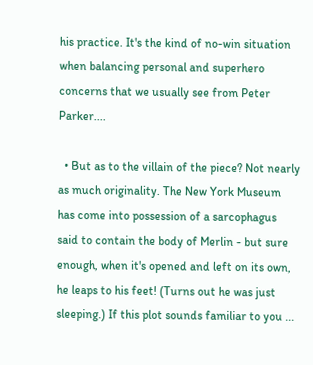his practice. It's the kind of no-win situation when balancing personal and superhero concerns that we usually see from Peter Parker....

  • But as to the villain of the piece? Not nearly as much originality. The New York Museum has come into possession of a sarcophagus said to contain the body of Merlin - but sure enough, when it's opened and left on its own, he leaps to his feet! (Turns out he was just sleeping.) If this plot sounds familiar to you ...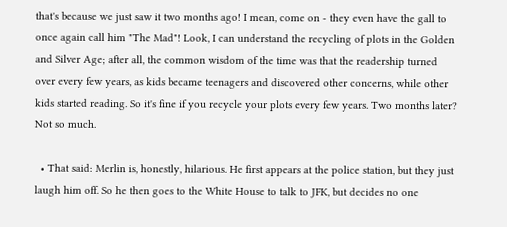that's because we just saw it two months ago! I mean, come on - they even have the gall to once again call him "The Mad"! Look, I can understand the recycling of plots in the Golden and Silver Age; after all, the common wisdom of the time was that the readership turned over every few years, as kids became teenagers and discovered other concerns, while other kids started reading. So it's fine if you recycle your plots every few years. Two months later? Not so much.

  • That said: Merlin is, honestly, hilarious. He first appears at the police station, but they just laugh him off. So he then goes to the White House to talk to JFK, but decides no one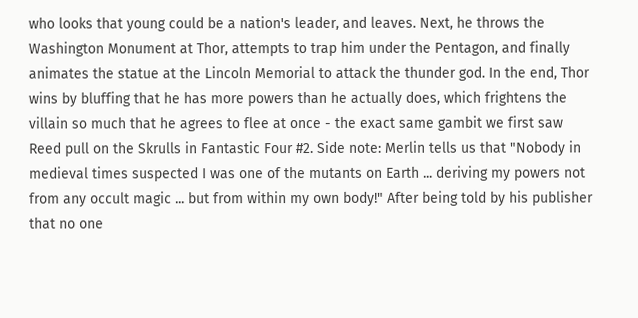who looks that young could be a nation's leader, and leaves. Next, he throws the Washington Monument at Thor, attempts to trap him under the Pentagon, and finally animates the statue at the Lincoln Memorial to attack the thunder god. In the end, Thor wins by bluffing that he has more powers than he actually does, which frightens the villain so much that he agrees to flee at once - the exact same gambit we first saw Reed pull on the Skrulls in Fantastic Four #2. Side note: Merlin tells us that "Nobody in medieval times suspected I was one of the mutants on Earth ... deriving my powers not from any occult magic ... but from within my own body!" After being told by his publisher that no one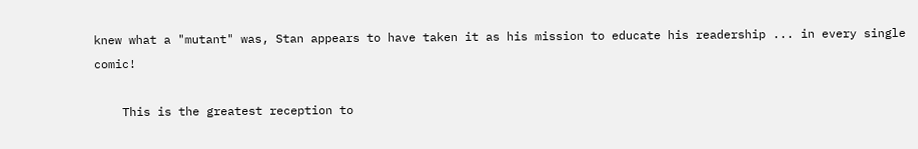knew what a "mutant" was, Stan appears to have taken it as his mission to educate his readership ... in every single comic!

    This is the greatest reception to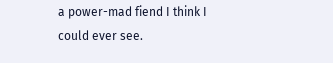a power-mad fiend I think I could ever see.